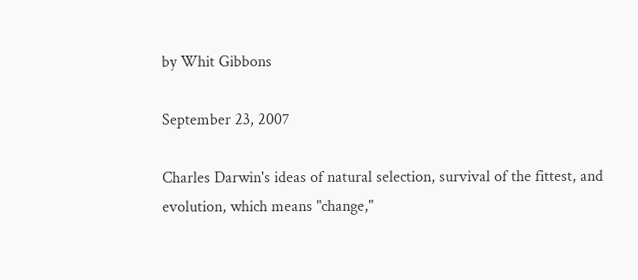by Whit Gibbons

September 23, 2007

Charles Darwin's ideas of natural selection, survival of the fittest, and evolution, which means "change,"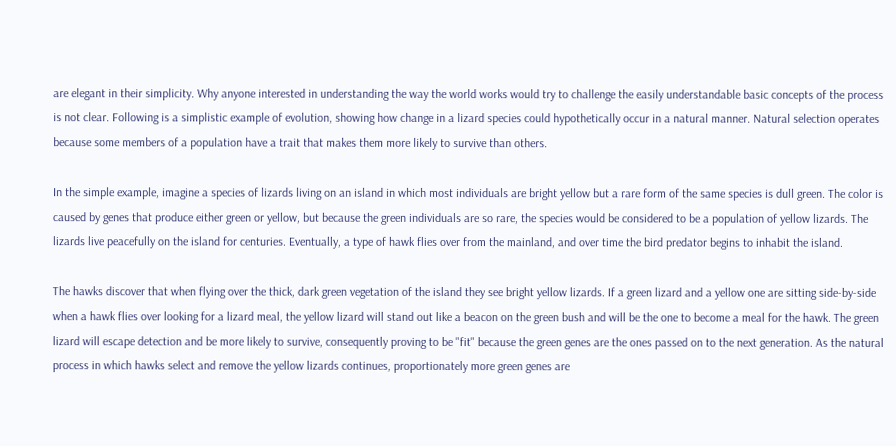are elegant in their simplicity. Why anyone interested in understanding the way the world works would try to challenge the easily understandable basic concepts of the process is not clear. Following is a simplistic example of evolution, showing how change in a lizard species could hypothetically occur in a natural manner. Natural selection operates because some members of a population have a trait that makes them more likely to survive than others.

In the simple example, imagine a species of lizards living on an island in which most individuals are bright yellow but a rare form of the same species is dull green. The color is caused by genes that produce either green or yellow, but because the green individuals are so rare, the species would be considered to be a population of yellow lizards. The lizards live peacefully on the island for centuries. Eventually, a type of hawk flies over from the mainland, and over time the bird predator begins to inhabit the island.

The hawks discover that when flying over the thick, dark green vegetation of the island they see bright yellow lizards. If a green lizard and a yellow one are sitting side-by-side when a hawk flies over looking for a lizard meal, the yellow lizard will stand out like a beacon on the green bush and will be the one to become a meal for the hawk. The green lizard will escape detection and be more likely to survive, consequently proving to be "fit" because the green genes are the ones passed on to the next generation. As the natural process in which hawks select and remove the yellow lizards continues, proportionately more green genes are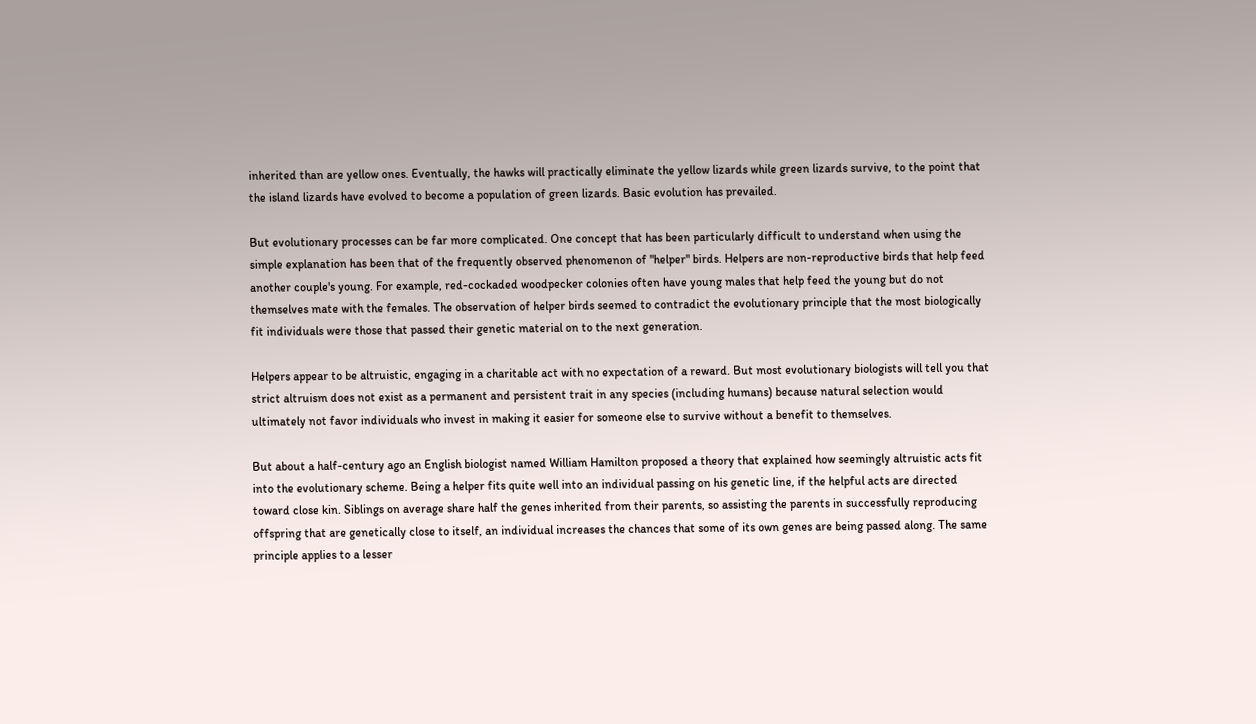inherited than are yellow ones. Eventually, the hawks will practically eliminate the yellow lizards while green lizards survive, to the point that the island lizards have evolved to become a population of green lizards. Basic evolution has prevailed.

But evolutionary processes can be far more complicated. One concept that has been particularly difficult to understand when using the simple explanation has been that of the frequently observed phenomenon of "helper" birds. Helpers are non-reproductive birds that help feed another couple's young. For example, red-cockaded woodpecker colonies often have young males that help feed the young but do not themselves mate with the females. The observation of helper birds seemed to contradict the evolutionary principle that the most biologically fit individuals were those that passed their genetic material on to the next generation.

Helpers appear to be altruistic, engaging in a charitable act with no expectation of a reward. But most evolutionary biologists will tell you that strict altruism does not exist as a permanent and persistent trait in any species (including humans) because natural selection would ultimately not favor individuals who invest in making it easier for someone else to survive without a benefit to themselves.

But about a half-century ago an English biologist named William Hamilton proposed a theory that explained how seemingly altruistic acts fit into the evolutionary scheme. Being a helper fits quite well into an individual passing on his genetic line, if the helpful acts are directed toward close kin. Siblings on average share half the genes inherited from their parents, so assisting the parents in successfully reproducing offspring that are genetically close to itself, an individual increases the chances that some of its own genes are being passed along. The same principle applies to a lesser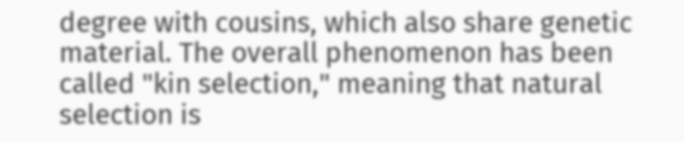degree with cousins, which also share genetic material. The overall phenomenon has been called "kin selection," meaning that natural selection is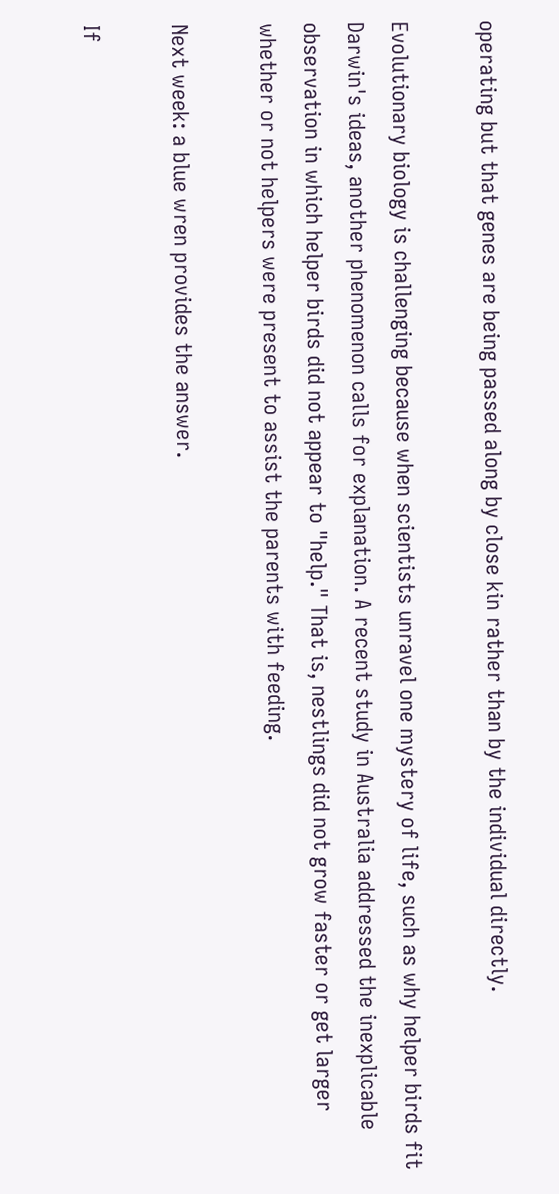operating but that genes are being passed along by close kin rather than by the individual directly.

Evolutionary biology is challenging because when scientists unravel one mystery of life, such as why helper birds fit Darwin's ideas, another phenomenon calls for explanation. A recent study in Australia addressed the inexplicable observation in which helper birds did not appear to "help." That is, nestlings did not grow faster or get larger whether or not helpers were present to assist the parents with feeding.

Next week: a blue wren provides the answer.

If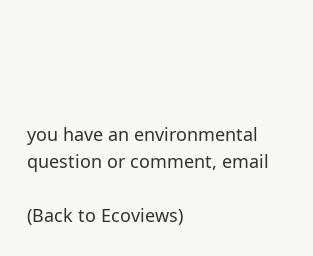you have an environmental question or comment, email

(Back to Ecoviews)